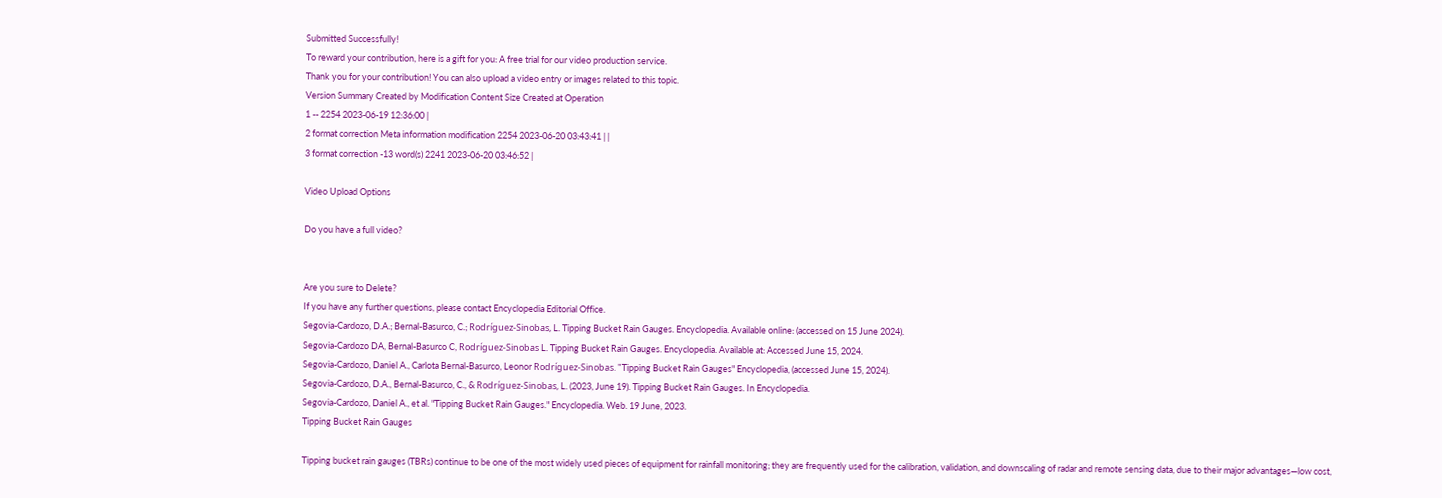Submitted Successfully!
To reward your contribution, here is a gift for you: A free trial for our video production service.
Thank you for your contribution! You can also upload a video entry or images related to this topic.
Version Summary Created by Modification Content Size Created at Operation
1 -- 2254 2023-06-19 12:36:00 |
2 format correction Meta information modification 2254 2023-06-20 03:43:41 | |
3 format correction -13 word(s) 2241 2023-06-20 03:46:52 |

Video Upload Options

Do you have a full video?


Are you sure to Delete?
If you have any further questions, please contact Encyclopedia Editorial Office.
Segovia-Cardozo, D.A.; Bernal-Basurco, C.; Rodríguez-Sinobas, L. Tipping Bucket Rain Gauges. Encyclopedia. Available online: (accessed on 15 June 2024).
Segovia-Cardozo DA, Bernal-Basurco C, Rodríguez-Sinobas L. Tipping Bucket Rain Gauges. Encyclopedia. Available at: Accessed June 15, 2024.
Segovia-Cardozo, Daniel A., Carlota Bernal-Basurco, Leonor Rodríguez-Sinobas. "Tipping Bucket Rain Gauges" Encyclopedia, (accessed June 15, 2024).
Segovia-Cardozo, D.A., Bernal-Basurco, C., & Rodríguez-Sinobas, L. (2023, June 19). Tipping Bucket Rain Gauges. In Encyclopedia.
Segovia-Cardozo, Daniel A., et al. "Tipping Bucket Rain Gauges." Encyclopedia. Web. 19 June, 2023.
Tipping Bucket Rain Gauges

Tipping bucket rain gauges (TBRs) continue to be one of the most widely used pieces of equipment for rainfall monitoring; they are frequently used for the calibration, validation, and downscaling of radar and remote sensing data, due to their major advantages—low cost,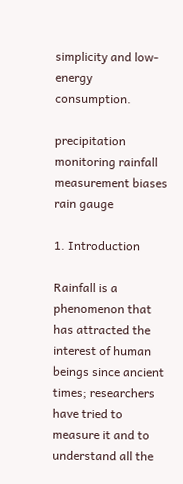simplicity and low-energy consumption.

precipitation monitoring rainfall measurement biases rain gauge

1. Introduction

Rainfall is a phenomenon that has attracted the interest of human beings since ancient times; researchers have tried to measure it and to understand all the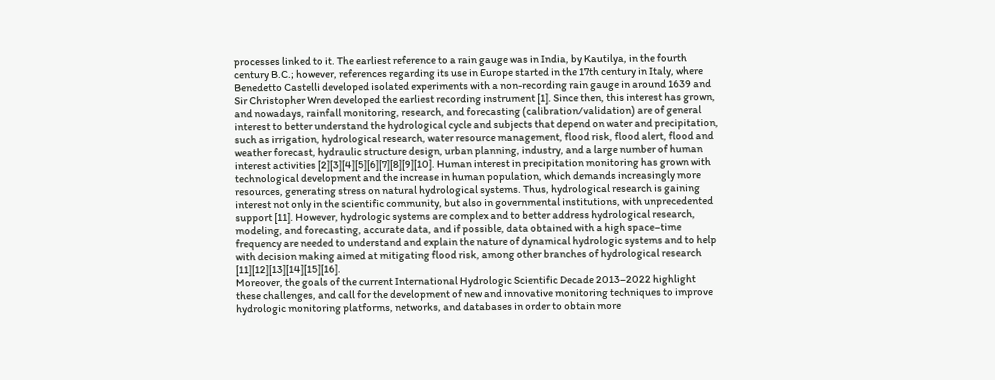processes linked to it. The earliest reference to a rain gauge was in India, by Kautilya, in the fourth century B.C.; however, references regarding its use in Europe started in the 17th century in Italy, where Benedetto Castelli developed isolated experiments with a non-recording rain gauge in around 1639 and Sir Christopher Wren developed the earliest recording instrument [1]. Since then, this interest has grown, and nowadays, rainfall monitoring, research, and forecasting (calibration/validation) are of general interest to better understand the hydrological cycle and subjects that depend on water and precipitation, such as irrigation, hydrological research, water resource management, flood risk, flood alert, flood and weather forecast, hydraulic structure design, urban planning, industry, and a large number of human interest activities [2][3][4][5][6][7][8][9][10]. Human interest in precipitation monitoring has grown with technological development and the increase in human population, which demands increasingly more resources, generating stress on natural hydrological systems. Thus, hydrological research is gaining interest not only in the scientific community, but also in governmental institutions, with unprecedented support [11]. However, hydrologic systems are complex and to better address hydrological research, modeling, and forecasting, accurate data, and if possible, data obtained with a high space–time frequency are needed to understand and explain the nature of dynamical hydrologic systems and to help with decision making aimed at mitigating flood risk, among other branches of hydrological research [11][12][13][14][15][16].
Moreover, the goals of the current International Hydrologic Scientific Decade 2013–2022 highlight these challenges, and call for the development of new and innovative monitoring techniques to improve hydrologic monitoring platforms, networks, and databases in order to obtain more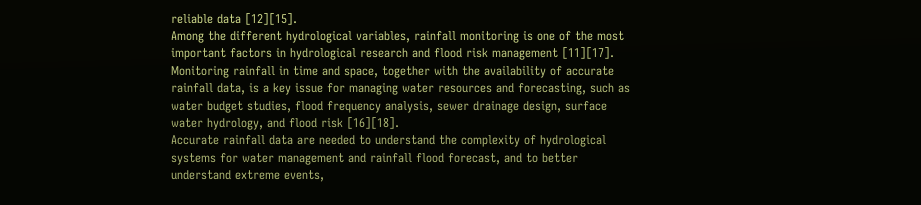reliable data [12][15].
Among the different hydrological variables, rainfall monitoring is one of the most important factors in hydrological research and flood risk management [11][17]. Monitoring rainfall in time and space, together with the availability of accurate rainfall data, is a key issue for managing water resources and forecasting, such as water budget studies, flood frequency analysis, sewer drainage design, surface water hydrology, and flood risk [16][18].
Accurate rainfall data are needed to understand the complexity of hydrological systems for water management and rainfall flood forecast, and to better understand extreme events,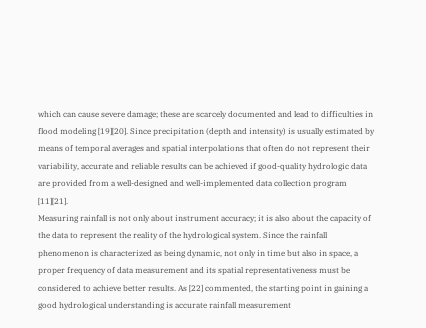which can cause severe damage; these are scarcely documented and lead to difficulties in flood modeling [19][20]. Since precipitation (depth and intensity) is usually estimated by means of temporal averages and spatial interpolations that often do not represent their variability, accurate and reliable results can be achieved if good-quality hydrologic data are provided from a well-designed and well-implemented data collection program [11][21].
Measuring rainfall is not only about instrument accuracy; it is also about the capacity of the data to represent the reality of the hydrological system. Since the rainfall phenomenon is characterized as being dynamic, not only in time but also in space, a proper frequency of data measurement and its spatial representativeness must be considered to achieve better results. As [22] commented, the starting point in gaining a good hydrological understanding is accurate rainfall measurement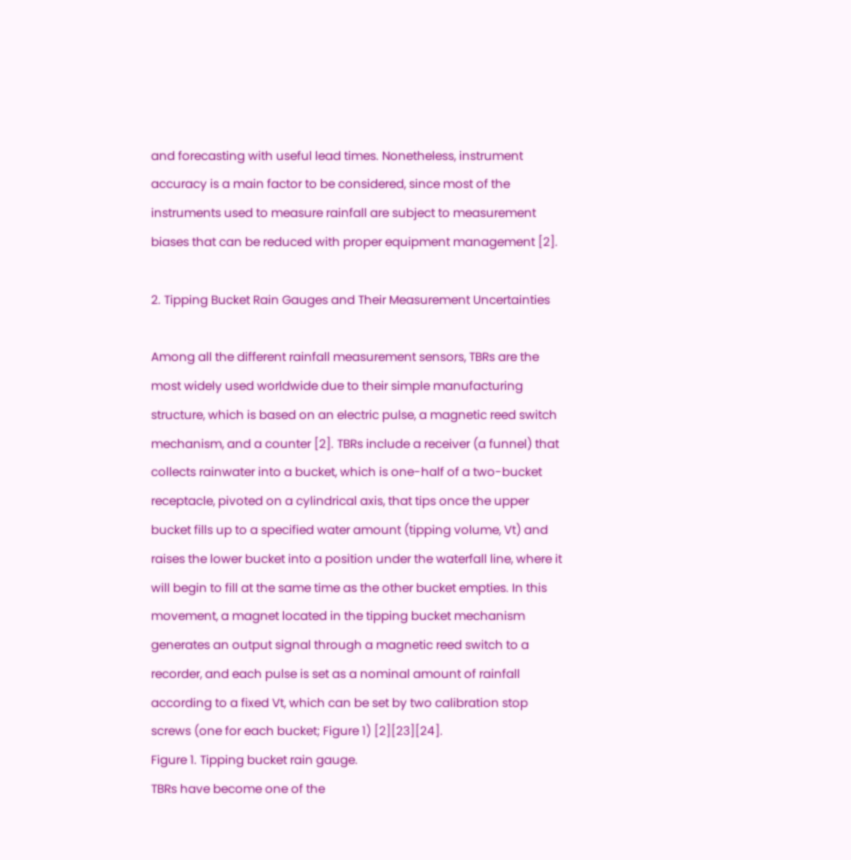and forecasting with useful lead times. Nonetheless, instrument accuracy is a main factor to be considered, since most of the instruments used to measure rainfall are subject to measurement biases that can be reduced with proper equipment management [2].

2. Tipping Bucket Rain Gauges and Their Measurement Uncertainties

Among all the different rainfall measurement sensors, TBRs are the most widely used worldwide due to their simple manufacturing structure, which is based on an electric pulse, a magnetic reed switch mechanism, and a counter [2]. TBRs include a receiver (a funnel) that collects rainwater into a bucket, which is one-half of a two-bucket receptacle, pivoted on a cylindrical axis, that tips once the upper bucket fills up to a specified water amount (tipping volume, Vt) and raises the lower bucket into a position under the waterfall line, where it will begin to fill at the same time as the other bucket empties. In this movement, a magnet located in the tipping bucket mechanism generates an output signal through a magnetic reed switch to a recorder, and each pulse is set as a nominal amount of rainfall according to a fixed Vt, which can be set by two calibration stop screws (one for each bucket; Figure 1) [2][23][24].
Figure 1. Tipping bucket rain gauge.
TBRs have become one of the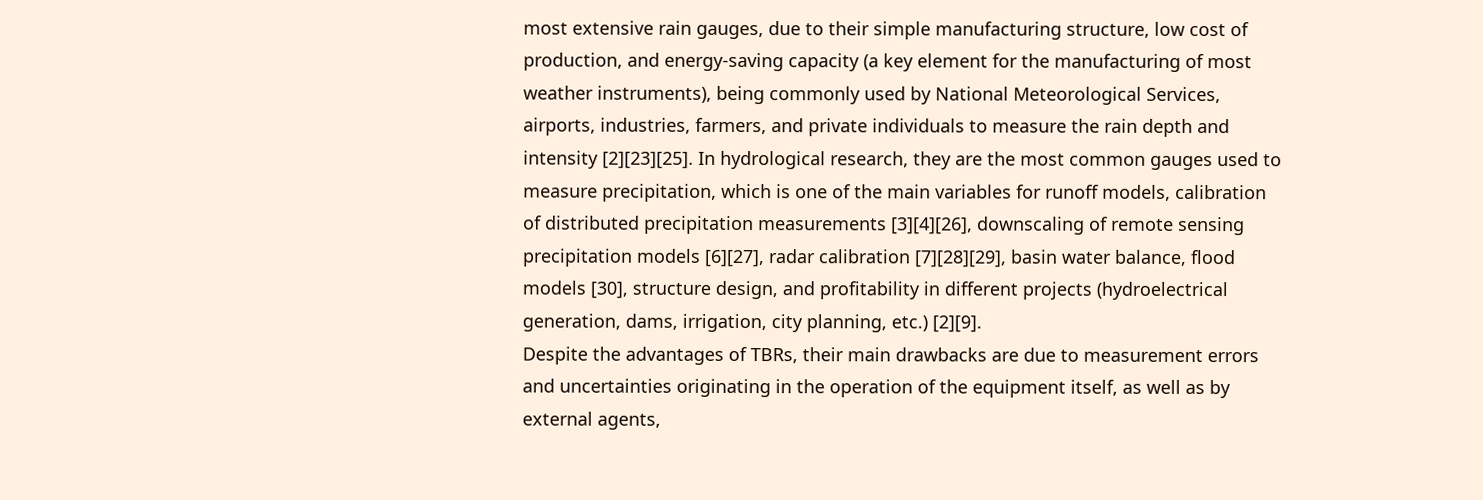most extensive rain gauges, due to their simple manufacturing structure, low cost of production, and energy-saving capacity (a key element for the manufacturing of most weather instruments), being commonly used by National Meteorological Services, airports, industries, farmers, and private individuals to measure the rain depth and intensity [2][23][25]. In hydrological research, they are the most common gauges used to measure precipitation, which is one of the main variables for runoff models, calibration of distributed precipitation measurements [3][4][26], downscaling of remote sensing precipitation models [6][27], radar calibration [7][28][29], basin water balance, flood models [30], structure design, and profitability in different projects (hydroelectrical generation, dams, irrigation, city planning, etc.) [2][9].
Despite the advantages of TBRs, their main drawbacks are due to measurement errors and uncertainties originating in the operation of the equipment itself, as well as by external agents,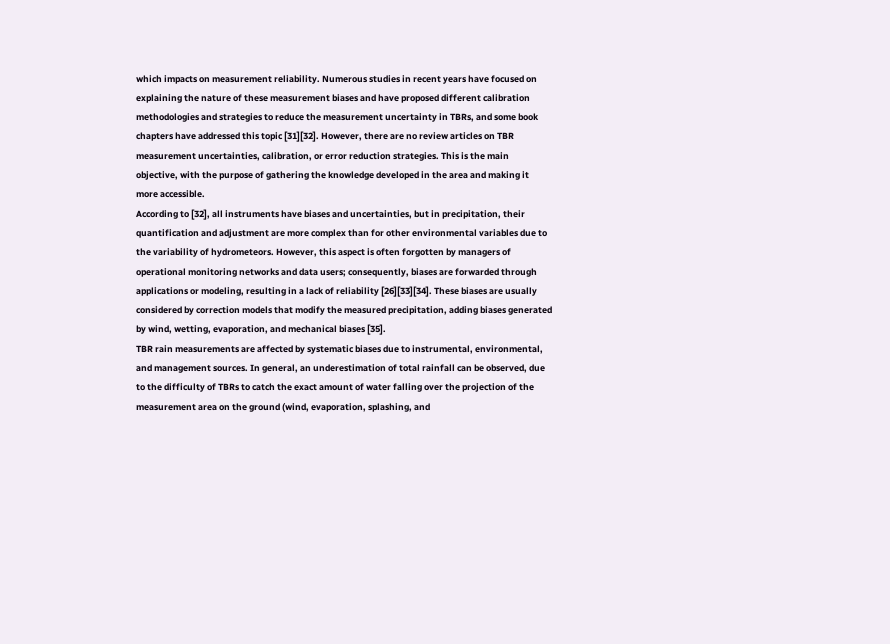which impacts on measurement reliability. Numerous studies in recent years have focused on explaining the nature of these measurement biases and have proposed different calibration methodologies and strategies to reduce the measurement uncertainty in TBRs, and some book chapters have addressed this topic [31][32]. However, there are no review articles on TBR measurement uncertainties, calibration, or error reduction strategies. This is the main objective, with the purpose of gathering the knowledge developed in the area and making it more accessible.
According to [32], all instruments have biases and uncertainties, but in precipitation, their quantification and adjustment are more complex than for other environmental variables due to the variability of hydrometeors. However, this aspect is often forgotten by managers of operational monitoring networks and data users; consequently, biases are forwarded through applications or modeling, resulting in a lack of reliability [26][33][34]. These biases are usually considered by correction models that modify the measured precipitation, adding biases generated by wind, wetting, evaporation, and mechanical biases [35].
TBR rain measurements are affected by systematic biases due to instrumental, environmental, and management sources. In general, an underestimation of total rainfall can be observed, due to the difficulty of TBRs to catch the exact amount of water falling over the projection of the measurement area on the ground (wind, evaporation, splashing, and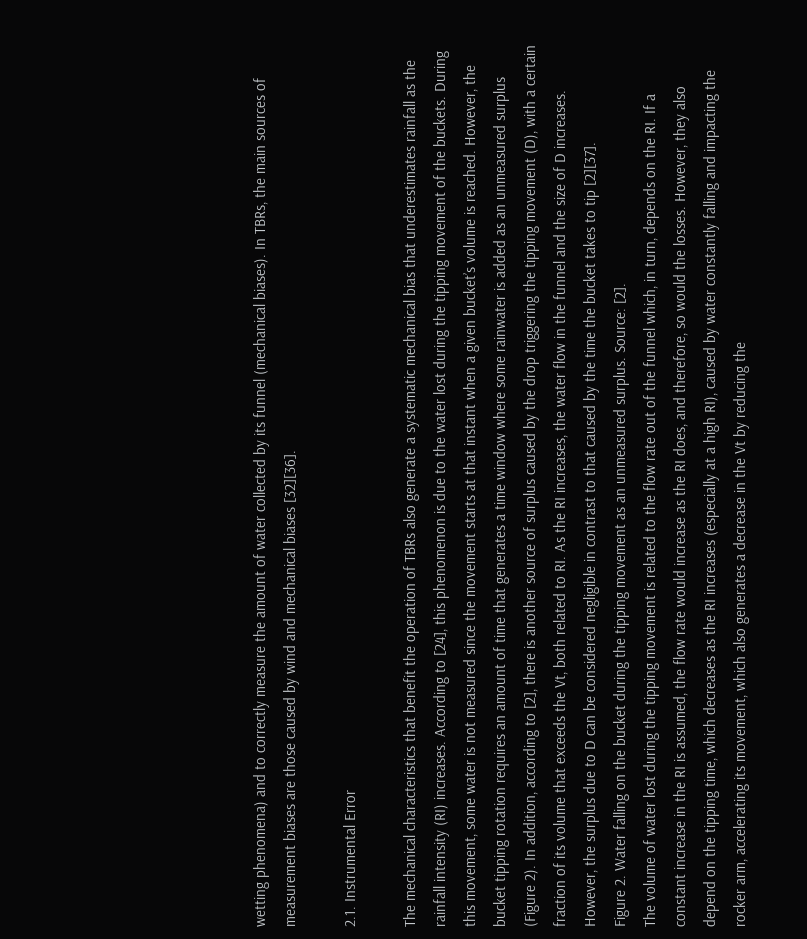wetting phenomena) and to correctly measure the amount of water collected by its funnel (mechanical biases). In TBRs, the main sources of measurement biases are those caused by wind and mechanical biases [32][36].

2.1. Instrumental Error

The mechanical characteristics that benefit the operation of TBRs also generate a systematic mechanical bias that underestimates rainfall as the rainfall intensity (RI) increases. According to [24], this phenomenon is due to the water lost during the tipping movement of the buckets. During this movement, some water is not measured since the movement starts at that instant when a given bucket’s volume is reached. However, the bucket tipping rotation requires an amount of time that generates a time window where some rainwater is added as an unmeasured surplus (Figure 2). In addition, according to [2], there is another source of surplus caused by the drop triggering the tipping movement (D), with a certain fraction of its volume that exceeds the Vt, both related to RI. As the RI increases, the water flow in the funnel and the size of D increases. However, the surplus due to D can be considered negligible in contrast to that caused by the time the bucket takes to tip [2][37].
Figure 2. Water falling on the bucket during the tipping movement as an unmeasured surplus. Source: [2].
The volume of water lost during the tipping movement is related to the flow rate out of the funnel which, in turn, depends on the RI. If a constant increase in the RI is assumed, the flow rate would increase as the RI does, and therefore, so would the losses. However, they also depend on the tipping time, which decreases as the RI increases (especially at a high RI), caused by water constantly falling and impacting the rocker arm, accelerating its movement, which also generates a decrease in the Vt by reducing the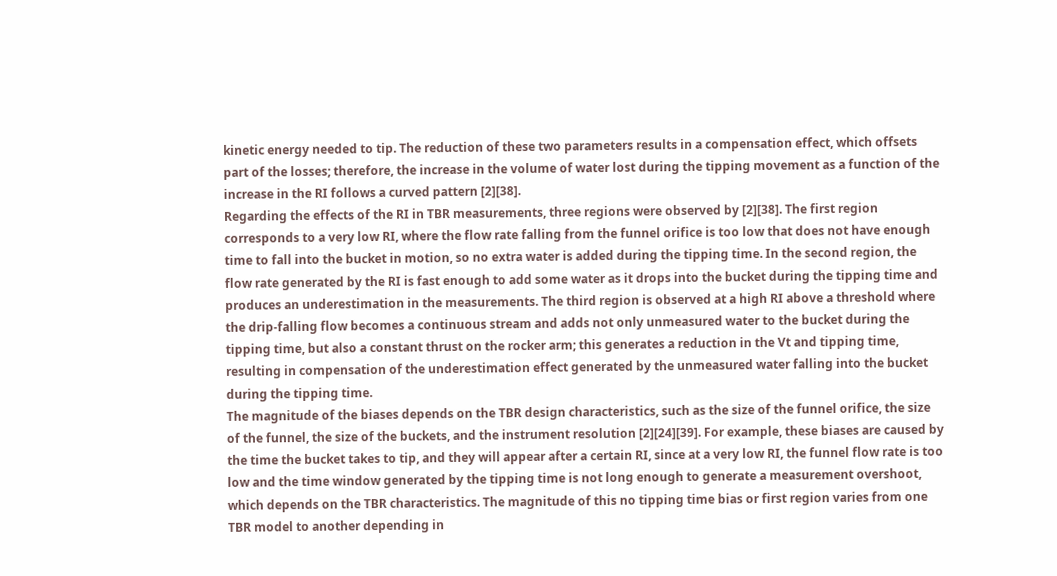kinetic energy needed to tip. The reduction of these two parameters results in a compensation effect, which offsets part of the losses; therefore, the increase in the volume of water lost during the tipping movement as a function of the increase in the RI follows a curved pattern [2][38].
Regarding the effects of the RI in TBR measurements, three regions were observed by [2][38]. The first region corresponds to a very low RI, where the flow rate falling from the funnel orifice is too low that does not have enough time to fall into the bucket in motion, so no extra water is added during the tipping time. In the second region, the flow rate generated by the RI is fast enough to add some water as it drops into the bucket during the tipping time and produces an underestimation in the measurements. The third region is observed at a high RI above a threshold where the drip-falling flow becomes a continuous stream and adds not only unmeasured water to the bucket during the tipping time, but also a constant thrust on the rocker arm; this generates a reduction in the Vt and tipping time, resulting in compensation of the underestimation effect generated by the unmeasured water falling into the bucket during the tipping time.
The magnitude of the biases depends on the TBR design characteristics, such as the size of the funnel orifice, the size of the funnel, the size of the buckets, and the instrument resolution [2][24][39]. For example, these biases are caused by the time the bucket takes to tip, and they will appear after a certain RI, since at a very low RI, the funnel flow rate is too low and the time window generated by the tipping time is not long enough to generate a measurement overshoot, which depends on the TBR characteristics. The magnitude of this no tipping time bias or first region varies from one TBR model to another depending in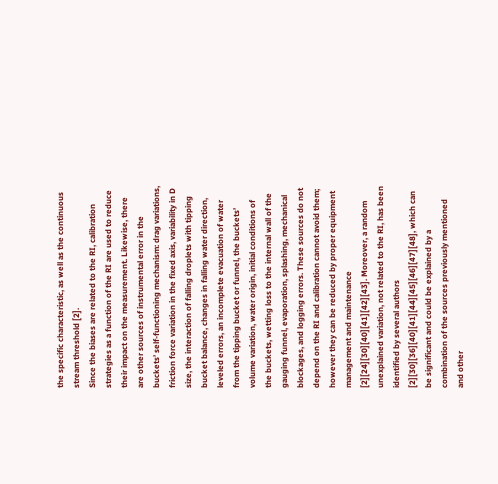the specific characteristic, as well as the continuous stream threshold [2].
Since the biases are related to the RI, calibration strategies as a function of the RI are used to reduce their impact on the measurement. Likewise, there are other sources of instrumental error in the buckets’ self-functioning mechanism: drag variations, friction force variation in the fixed axis, variability in D size, the interaction of falling droplets with tipping bucket balance, changes in falling water direction, leveled errors, an incomplete evacuation of water from the tipping bucket or funnel, the buckets’ volume variation, water origin, initial conditions of the buckets, wetting loss to the internal wall of the gauging funnel, evaporation, splashing, mechanical blockages, and logging errors. These sources do not depend on the RI and calibration cannot avoid them; however they can be reduced by proper equipment management and maintenance [2][24][30][40][41][42][43]. Moreover, a random unexplained variation, not related to the RI, has been identified by several authors [2][30][36][40][41][44][45][46][47][48], which can be significant and could be explained by a combination of the sources previously mentioned and other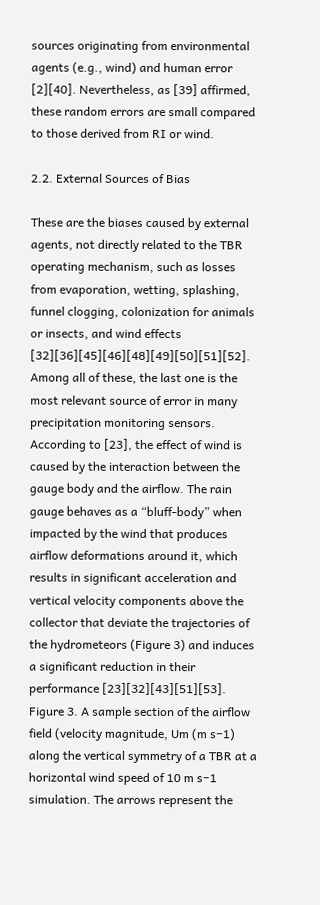sources originating from environmental agents (e.g., wind) and human error [2][40]. Nevertheless, as [39] affirmed, these random errors are small compared to those derived from RI or wind.

2.2. External Sources of Bias

These are the biases caused by external agents, not directly related to the TBR operating mechanism, such as losses from evaporation, wetting, splashing, funnel clogging, colonization for animals or insects, and wind effects [32][36][45][46][48][49][50][51][52]. Among all of these, the last one is the most relevant source of error in many precipitation monitoring sensors. According to [23], the effect of wind is caused by the interaction between the gauge body and the airflow. The rain gauge behaves as a “bluff-body” when impacted by the wind that produces airflow deformations around it, which results in significant acceleration and vertical velocity components above the collector that deviate the trajectories of the hydrometeors (Figure 3) and induces a significant reduction in their performance [23][32][43][51][53].
Figure 3. A sample section of the airflow field (velocity magnitude, Um (m s−1) along the vertical symmetry of a TBR at a horizontal wind speed of 10 m s−1 simulation. The arrows represent the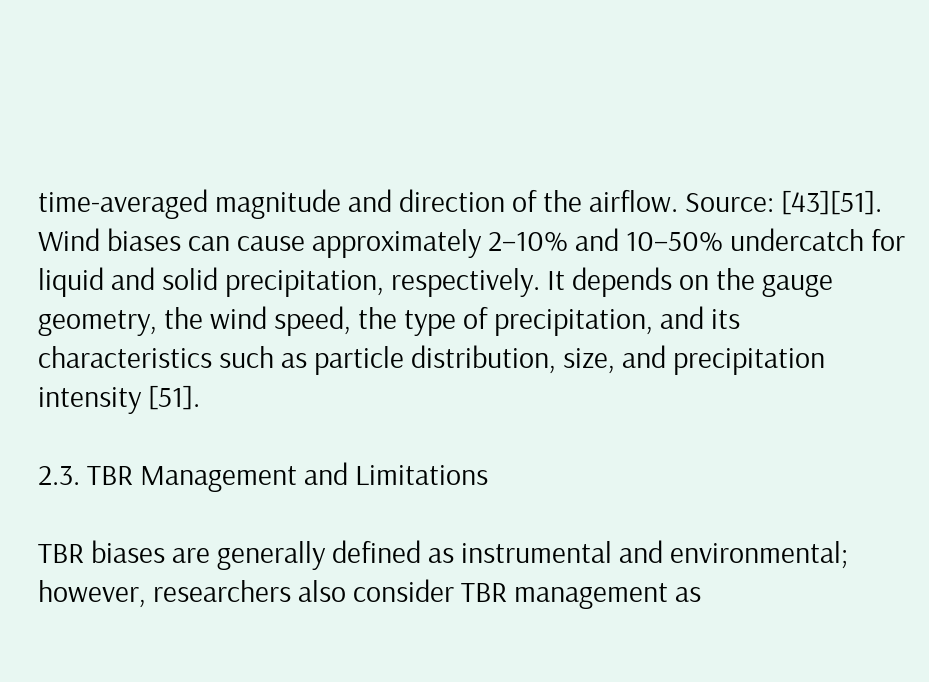time-averaged magnitude and direction of the airflow. Source: [43][51].
Wind biases can cause approximately 2–10% and 10–50% undercatch for liquid and solid precipitation, respectively. It depends on the gauge geometry, the wind speed, the type of precipitation, and its characteristics such as particle distribution, size, and precipitation intensity [51].

2.3. TBR Management and Limitations

TBR biases are generally defined as instrumental and environmental; however, researchers also consider TBR management as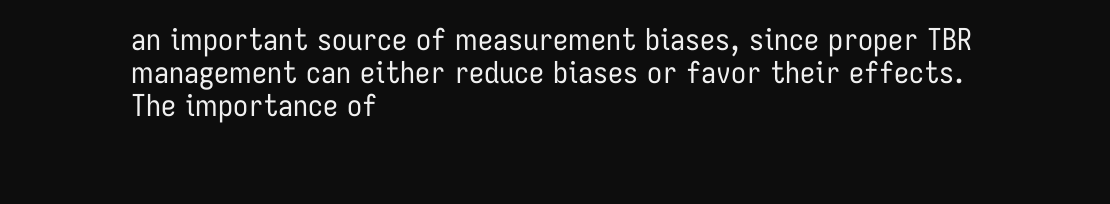an important source of measurement biases, since proper TBR management can either reduce biases or favor their effects. The importance of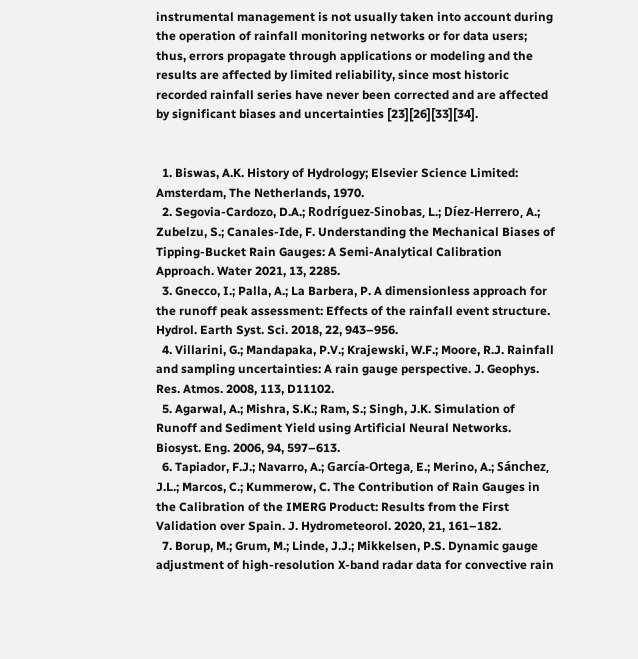instrumental management is not usually taken into account during the operation of rainfall monitoring networks or for data users; thus, errors propagate through applications or modeling and the results are affected by limited reliability, since most historic recorded rainfall series have never been corrected and are affected by significant biases and uncertainties [23][26][33][34].


  1. Biswas, A.K. History of Hydrology; Elsevier Science Limited: Amsterdam, The Netherlands, 1970.
  2. Segovia-Cardozo, D.A.; Rodríguez-Sinobas, L.; Díez-Herrero, A.; Zubelzu, S.; Canales-Ide, F. Understanding the Mechanical Biases of Tipping-Bucket Rain Gauges: A Semi-Analytical Calibration Approach. Water 2021, 13, 2285.
  3. Gnecco, I.; Palla, A.; La Barbera, P. A dimensionless approach for the runoff peak assessment: Effects of the rainfall event structure. Hydrol. Earth Syst. Sci. 2018, 22, 943–956.
  4. Villarini, G.; Mandapaka, P.V.; Krajewski, W.F.; Moore, R.J. Rainfall and sampling uncertainties: A rain gauge perspective. J. Geophys. Res. Atmos. 2008, 113, D11102.
  5. Agarwal, A.; Mishra, S.K.; Ram, S.; Singh, J.K. Simulation of Runoff and Sediment Yield using Artificial Neural Networks. Biosyst. Eng. 2006, 94, 597–613.
  6. Tapiador, F.J.; Navarro, A.; García-Ortega, E.; Merino, A.; Sánchez, J.L.; Marcos, C.; Kummerow, C. The Contribution of Rain Gauges in the Calibration of the IMERG Product: Results from the First Validation over Spain. J. Hydrometeorol. 2020, 21, 161–182.
  7. Borup, M.; Grum, M.; Linde, J.J.; Mikkelsen, P.S. Dynamic gauge adjustment of high-resolution X-band radar data for convective rain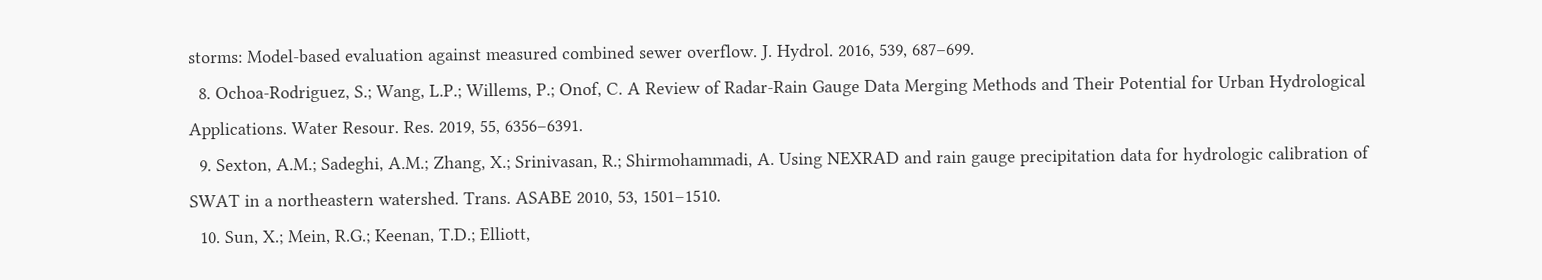storms: Model-based evaluation against measured combined sewer overflow. J. Hydrol. 2016, 539, 687–699.
  8. Ochoa-Rodriguez, S.; Wang, L.P.; Willems, P.; Onof, C. A Review of Radar-Rain Gauge Data Merging Methods and Their Potential for Urban Hydrological Applications. Water Resour. Res. 2019, 55, 6356–6391.
  9. Sexton, A.M.; Sadeghi, A.M.; Zhang, X.; Srinivasan, R.; Shirmohammadi, A. Using NEXRAD and rain gauge precipitation data for hydrologic calibration of SWAT in a northeastern watershed. Trans. ASABE 2010, 53, 1501–1510.
  10. Sun, X.; Mein, R.G.; Keenan, T.D.; Elliott,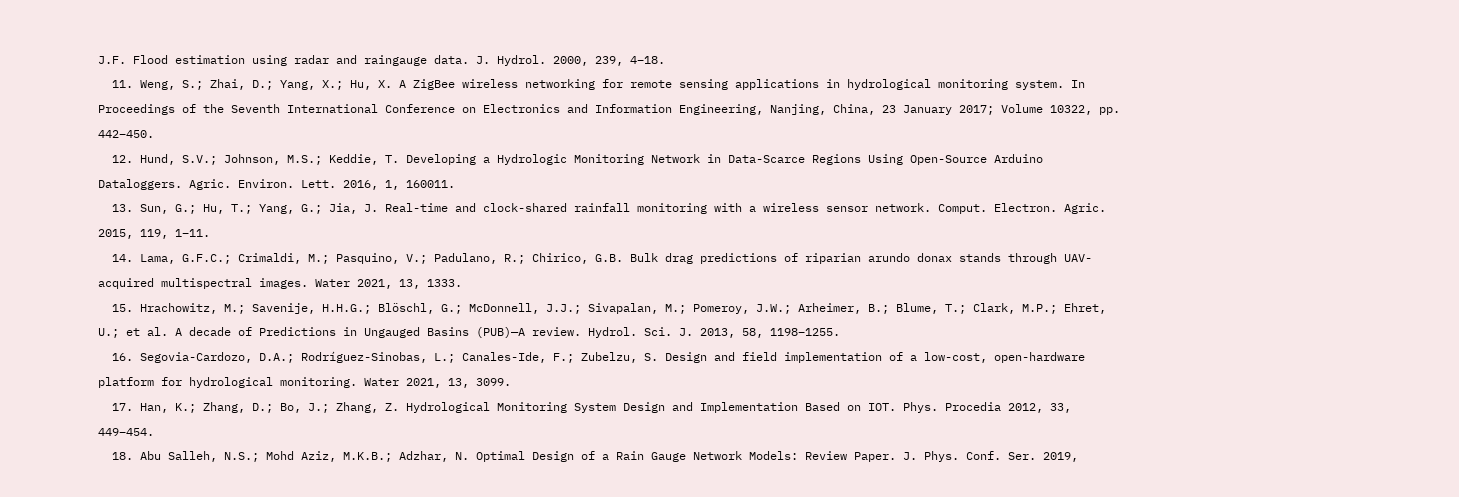J.F. Flood estimation using radar and raingauge data. J. Hydrol. 2000, 239, 4–18.
  11. Weng, S.; Zhai, D.; Yang, X.; Hu, X. A ZigBee wireless networking for remote sensing applications in hydrological monitoring system. In Proceedings of the Seventh International Conference on Electronics and Information Engineering, Nanjing, China, 23 January 2017; Volume 10322, pp. 442–450.
  12. Hund, S.V.; Johnson, M.S.; Keddie, T. Developing a Hydrologic Monitoring Network in Data-Scarce Regions Using Open-Source Arduino Dataloggers. Agric. Environ. Lett. 2016, 1, 160011.
  13. Sun, G.; Hu, T.; Yang, G.; Jia, J. Real-time and clock-shared rainfall monitoring with a wireless sensor network. Comput. Electron. Agric. 2015, 119, 1–11.
  14. Lama, G.F.C.; Crimaldi, M.; Pasquino, V.; Padulano, R.; Chirico, G.B. Bulk drag predictions of riparian arundo donax stands through UAV-acquired multispectral images. Water 2021, 13, 1333.
  15. Hrachowitz, M.; Savenije, H.H.G.; Blöschl, G.; McDonnell, J.J.; Sivapalan, M.; Pomeroy, J.W.; Arheimer, B.; Blume, T.; Clark, M.P.; Ehret, U.; et al. A decade of Predictions in Ungauged Basins (PUB)—A review. Hydrol. Sci. J. 2013, 58, 1198–1255.
  16. Segovia-Cardozo, D.A.; Rodríguez-Sinobas, L.; Canales-Ide, F.; Zubelzu, S. Design and field implementation of a low-cost, open-hardware platform for hydrological monitoring. Water 2021, 13, 3099.
  17. Han, K.; Zhang, D.; Bo, J.; Zhang, Z. Hydrological Monitoring System Design and Implementation Based on IOT. Phys. Procedia 2012, 33, 449–454.
  18. Abu Salleh, N.S.; Mohd Aziz, M.K.B.; Adzhar, N. Optimal Design of a Rain Gauge Network Models: Review Paper. J. Phys. Conf. Ser. 2019,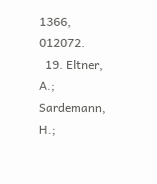1366, 012072.
  19. Eltner, A.; Sardemann, H.;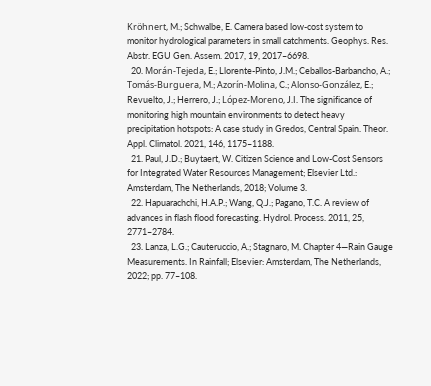Kröhnert, M.; Schwalbe, E. Camera based low-cost system to monitor hydrological parameters in small catchments. Geophys. Res. Abstr. EGU Gen. Assem. 2017, 19, 2017–6698.
  20. Morán-Tejeda, E.; Llorente-Pinto, J.M.; Ceballos-Barbancho, A.; Tomás-Burguera, M.; Azorín-Molina, C.; Alonso-González, E.; Revuelto, J.; Herrero, J.; López-Moreno, J.I. The significance of monitoring high mountain environments to detect heavy precipitation hotspots: A case study in Gredos, Central Spain. Theor. Appl. Climatol. 2021, 146, 1175–1188.
  21. Paul, J.D.; Buytaert, W. Citizen Science and Low-Cost Sensors for Integrated Water Resources Management; Elsevier Ltd.: Amsterdam, The Netherlands, 2018; Volume 3.
  22. Hapuarachchi, H.A.P.; Wang, Q.J.; Pagano, T.C. A review of advances in flash flood forecasting. Hydrol. Process. 2011, 25, 2771–2784.
  23. Lanza, L.G.; Cauteruccio, A.; Stagnaro, M. Chapter 4—Rain Gauge Measurements. In Rainfall; Elsevier: Amsterdam, The Netherlands, 2022; pp. 77–108.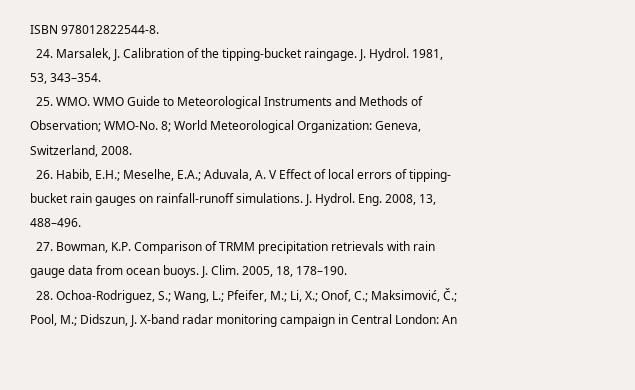ISBN 978012822544-8.
  24. Marsalek, J. Calibration of the tipping-bucket raingage. J. Hydrol. 1981, 53, 343–354.
  25. WMO. WMO Guide to Meteorological Instruments and Methods of Observation; WMO-No. 8; World Meteorological Organization: Geneva, Switzerland, 2008.
  26. Habib, E.H.; Meselhe, E.A.; Aduvala, A. V Effect of local errors of tipping-bucket rain gauges on rainfall-runoff simulations. J. Hydrol. Eng. 2008, 13, 488–496.
  27. Bowman, K.P. Comparison of TRMM precipitation retrievals with rain gauge data from ocean buoys. J. Clim. 2005, 18, 178–190.
  28. Ochoa-Rodriguez, S.; Wang, L.; Pfeifer, M.; Li, X.; Onof, C.; Maksimović, Č.; Pool, M.; Didszun, J. X-band radar monitoring campaign in Central London: An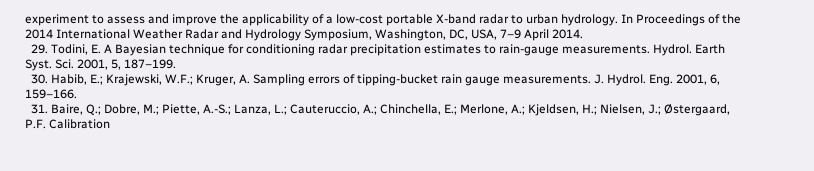experiment to assess and improve the applicability of a low-cost portable X-band radar to urban hydrology. In Proceedings of the 2014 International Weather Radar and Hydrology Symposium, Washington, DC, USA, 7–9 April 2014.
  29. Todini, E. A Bayesian technique for conditioning radar precipitation estimates to rain-gauge measurements. Hydrol. Earth Syst. Sci. 2001, 5, 187–199.
  30. Habib, E.; Krajewski, W.F.; Kruger, A. Sampling errors of tipping-bucket rain gauge measurements. J. Hydrol. Eng. 2001, 6, 159–166.
  31. Baire, Q.; Dobre, M.; Piette, A.-S.; Lanza, L.; Cauteruccio, A.; Chinchella, E.; Merlone, A.; Kjeldsen, H.; Nielsen, J.; Østergaard, P.F. Calibration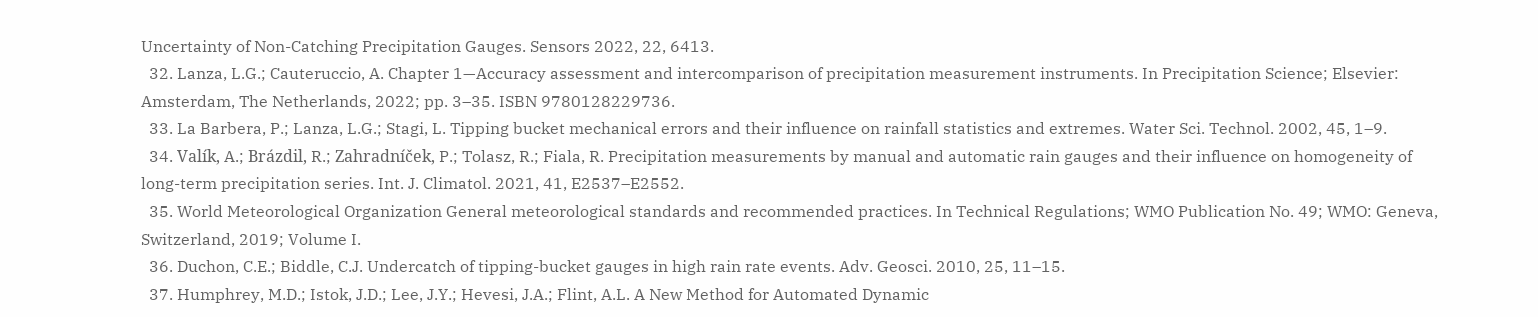Uncertainty of Non-Catching Precipitation Gauges. Sensors 2022, 22, 6413.
  32. Lanza, L.G.; Cauteruccio, A. Chapter 1—Accuracy assessment and intercomparison of precipitation measurement instruments. In Precipitation Science; Elsevier: Amsterdam, The Netherlands, 2022; pp. 3–35. ISBN 9780128229736.
  33. La Barbera, P.; Lanza, L.G.; Stagi, L. Tipping bucket mechanical errors and their influence on rainfall statistics and extremes. Water Sci. Technol. 2002, 45, 1–9.
  34. Valík, A.; Brázdil, R.; Zahradníček, P.; Tolasz, R.; Fiala, R. Precipitation measurements by manual and automatic rain gauges and their influence on homogeneity of long-term precipitation series. Int. J. Climatol. 2021, 41, E2537–E2552.
  35. World Meteorological Organization General meteorological standards and recommended practices. In Technical Regulations; WMO Publication No. 49; WMO: Geneva, Switzerland, 2019; Volume I.
  36. Duchon, C.E.; Biddle, C.J. Undercatch of tipping-bucket gauges in high rain rate events. Adv. Geosci. 2010, 25, 11–15.
  37. Humphrey, M.D.; Istok, J.D.; Lee, J.Y.; Hevesi, J.A.; Flint, A.L. A New Method for Automated Dynamic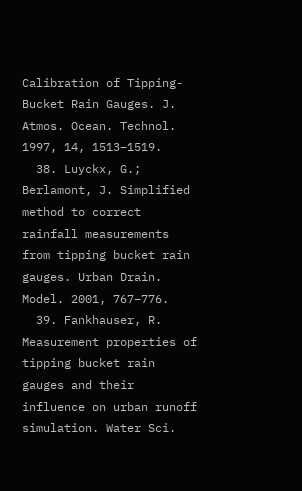Calibration of Tipping-Bucket Rain Gauges. J. Atmos. Ocean. Technol. 1997, 14, 1513–1519.
  38. Luyckx, G.; Berlamont, J. Simplified method to correct rainfall measurements from tipping bucket rain gauges. Urban Drain. Model. 2001, 767–776.
  39. Fankhauser, R. Measurement properties of tipping bucket rain gauges and their influence on urban runoff simulation. Water Sci.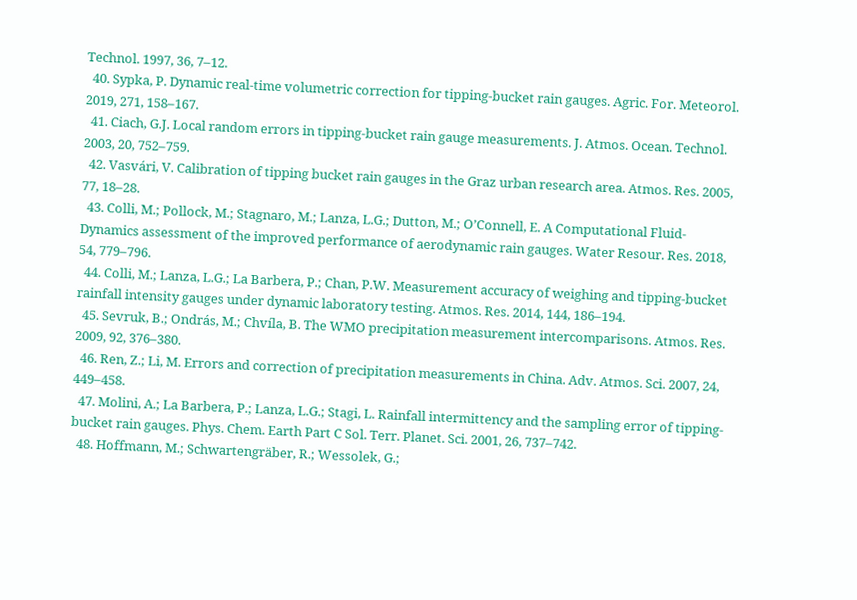Technol. 1997, 36, 7–12.
  40. Sypka, P. Dynamic real-time volumetric correction for tipping-bucket rain gauges. Agric. For. Meteorol. 2019, 271, 158–167.
  41. Ciach, G.J. Local random errors in tipping-bucket rain gauge measurements. J. Atmos. Ocean. Technol. 2003, 20, 752–759.
  42. Vasvári, V. Calibration of tipping bucket rain gauges in the Graz urban research area. Atmos. Res. 2005, 77, 18–28.
  43. Colli, M.; Pollock, M.; Stagnaro, M.; Lanza, L.G.; Dutton, M.; O’Connell, E. A Computational Fluid-Dynamics assessment of the improved performance of aerodynamic rain gauges. Water Resour. Res. 2018, 54, 779–796.
  44. Colli, M.; Lanza, L.G.; La Barbera, P.; Chan, P.W. Measurement accuracy of weighing and tipping-bucket rainfall intensity gauges under dynamic laboratory testing. Atmos. Res. 2014, 144, 186–194.
  45. Sevruk, B.; Ondrás, M.; Chvíla, B. The WMO precipitation measurement intercomparisons. Atmos. Res. 2009, 92, 376–380.
  46. Ren, Z.; Li, M. Errors and correction of precipitation measurements in China. Adv. Atmos. Sci. 2007, 24, 449–458.
  47. Molini, A.; La Barbera, P.; Lanza, L.G.; Stagi, L. Rainfall intermittency and the sampling error of tipping-bucket rain gauges. Phys. Chem. Earth Part C Sol. Terr. Planet. Sci. 2001, 26, 737–742.
  48. Hoffmann, M.; Schwartengräber, R.; Wessolek, G.;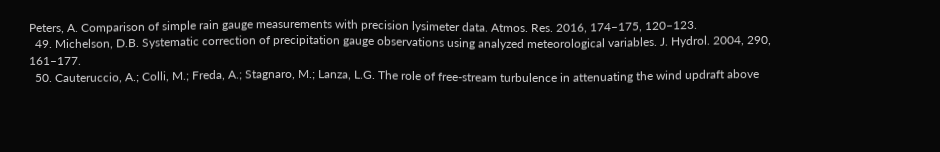Peters, A. Comparison of simple rain gauge measurements with precision lysimeter data. Atmos. Res. 2016, 174–175, 120–123.
  49. Michelson, D.B. Systematic correction of precipitation gauge observations using analyzed meteorological variables. J. Hydrol. 2004, 290, 161–177.
  50. Cauteruccio, A.; Colli, M.; Freda, A.; Stagnaro, M.; Lanza, L.G. The role of free-stream turbulence in attenuating the wind updraft above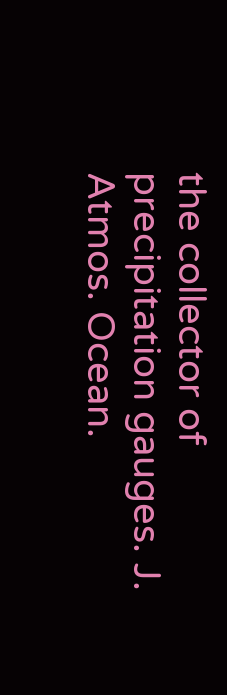the collector of precipitation gauges. J. Atmos. Ocean.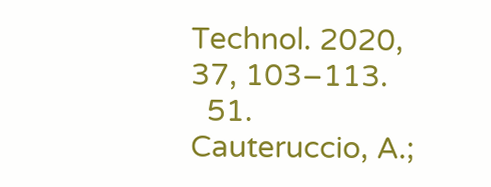Technol. 2020, 37, 103–113.
  51. Cauteruccio, A.;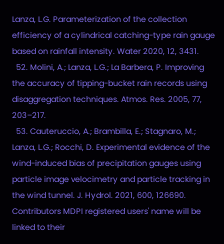Lanza, L.G. Parameterization of the collection efficiency of a cylindrical catching-type rain gauge based on rainfall intensity. Water 2020, 12, 3431.
  52. Molini, A.; Lanza, L.G.; La Barbera, P. Improving the accuracy of tipping-bucket rain records using disaggregation techniques. Atmos. Res. 2005, 77, 203–217.
  53. Cauteruccio, A.; Brambilla, E.; Stagnaro, M.; Lanza, L.G.; Rocchi, D. Experimental evidence of the wind-induced bias of precipitation gauges using particle image velocimetry and particle tracking in the wind tunnel. J. Hydrol. 2021, 600, 126690.
Contributors MDPI registered users' name will be linked to their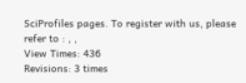SciProfiles pages. To register with us, please refer to : , ,
View Times: 436
Revisions: 3 times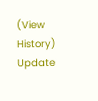(View History)
Update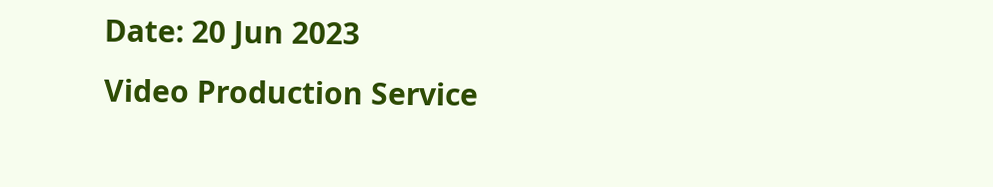Date: 20 Jun 2023
Video Production Service